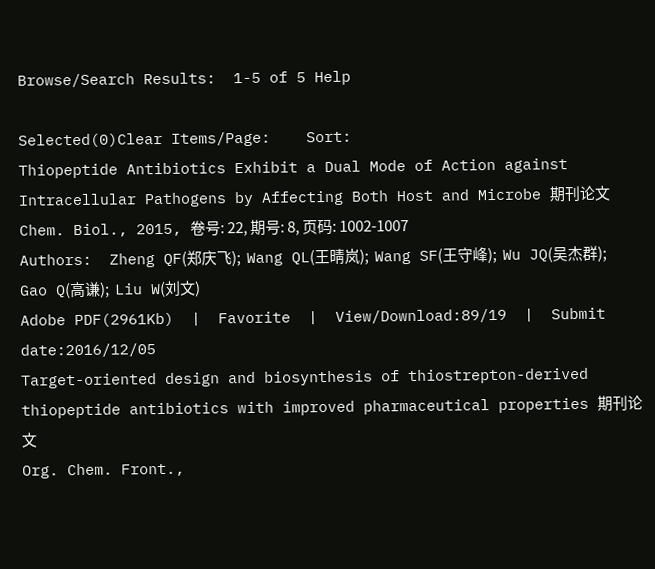Browse/Search Results:  1-5 of 5 Help

Selected(0)Clear Items/Page:    Sort:
Thiopeptide Antibiotics Exhibit a Dual Mode of Action against Intracellular Pathogens by Affecting Both Host and Microbe 期刊论文
Chem. Biol., 2015, 卷号: 22, 期号: 8, 页码: 1002-1007
Authors:  Zheng QF(郑庆飞);  Wang QL(王晴岚);  Wang SF(王守峰);  Wu JQ(吴杰群);  Gao Q(高谦);  Liu W(刘文)
Adobe PDF(2961Kb)  |  Favorite  |  View/Download:89/19  |  Submit date:2016/12/05
Target-oriented design and biosynthesis of thiostrepton-derived thiopeptide antibiotics with improved pharmaceutical properties 期刊论文
Org. Chem. Front.,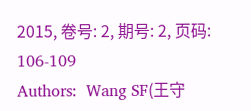2015, 卷号: 2, 期号: 2, 页码: 106-109
Authors:  Wang SF(王守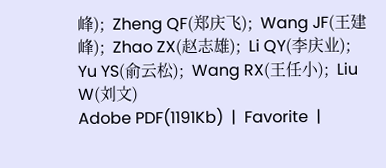峰);  Zheng QF(郑庆飞);  Wang JF(王建峰);  Zhao ZX(赵志雄);  Li QY(李庆业);  Yu YS(俞云松);  Wang RX(王任小);  Liu W(刘文)
Adobe PDF(1191Kb)  |  Favorite  |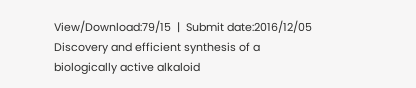View/Download:79/15  |  Submit date:2016/12/05
Discovery and efficient synthesis of a biologically active alkaloid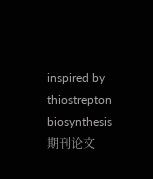inspired by thiostrepton biosynthesis 期刊论文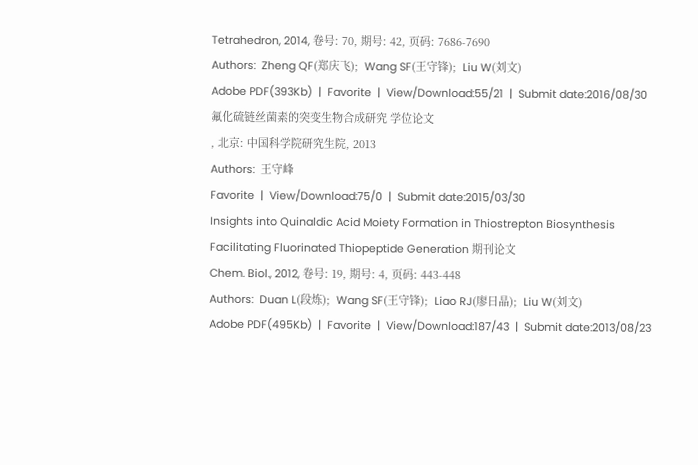Tetrahedron, 2014, 卷号: 70, 期号: 42, 页码: 7686-7690
Authors:  Zheng QF(郑庆飞);  Wang SF(王守锋);  Liu W(刘文)
Adobe PDF(393Kb)  |  Favorite  |  View/Download:55/21  |  Submit date:2016/08/30
氟化硫链丝菌素的突变生物合成研究 学位论文
, 北京: 中国科学院研究生院, 2013
Authors:  王守峰
Favorite  |  View/Download:75/0  |  Submit date:2015/03/30
Insights into Quinaldic Acid Moiety Formation in Thiostrepton Biosynthesis Facilitating Fluorinated Thiopeptide Generation 期刊论文
Chem. Biol., 2012, 卷号: 19, 期号: 4, 页码: 443-448
Authors:  Duan L(段炼);  Wang SF(王守锋);  Liao RJ(廖日晶);  Liu W(刘文)
Adobe PDF(495Kb)  |  Favorite  |  View/Download:187/43  |  Submit date:2013/08/23